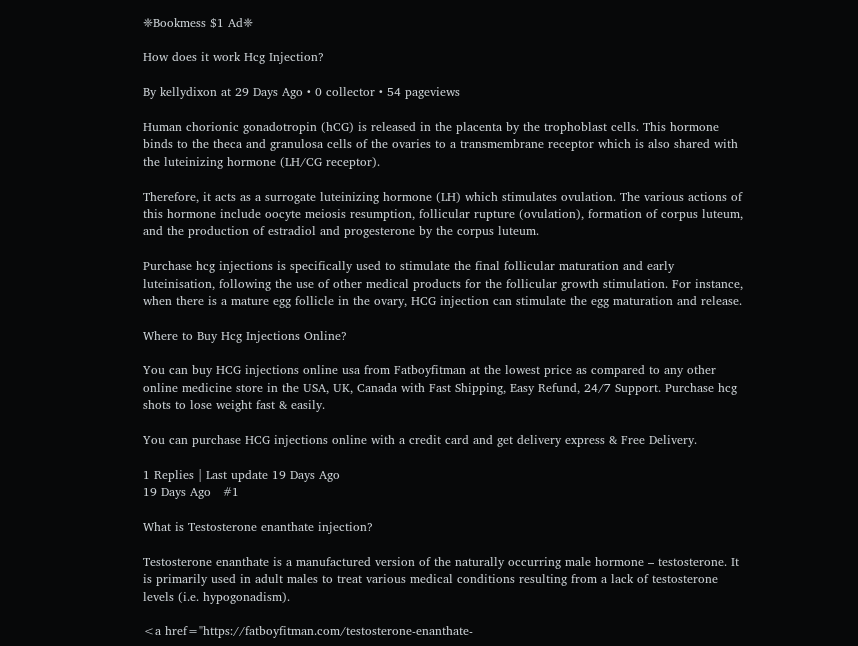❈Bookmess $1 Ad❈

How does it work Hcg Injection?

By kellydixon at 29 Days Ago • 0 collector • 54 pageviews

Human chorionic gonadotropin (hCG) is released in the placenta by the trophoblast cells. This hormone binds to the theca and granulosa cells of the ovaries to a transmembrane receptor which is also shared with the luteinizing hormone (LH/CG receptor).

Therefore, it acts as a surrogate luteinizing hormone (LH) which stimulates ovulation. The various actions of this hormone include oocyte meiosis resumption, follicular rupture (ovulation), formation of corpus luteum, and the production of estradiol and progesterone by the corpus luteum.

Purchase hcg injections is specifically used to stimulate the final follicular maturation and early luteinisation, following the use of other medical products for the follicular growth stimulation. For instance, when there is a mature egg follicle in the ovary, HCG injection can stimulate the egg maturation and release.

Where to Buy Hcg Injections Online?

You can buy HCG injections online usa from Fatboyfitman at the lowest price as compared to any other online medicine store in the USA, UK, Canada with Fast Shipping, Easy Refund, 24/7 Support. Purchase hcg shots to lose weight fast & easily.

You can purchase HCG injections online with a credit card and get delivery express & Free Delivery.

1 Replies | Last update 19 Days Ago
19 Days Ago   #1

What is Testosterone enanthate injection?

Testosterone enanthate is a manufactured version of the naturally occurring male hormone – testosterone. It is primarily used in adult males to treat various medical conditions resulting from a lack of testosterone levels (i.e. hypogonadism).

<a href="https://fatboyfitman.com/testosterone-enanthate-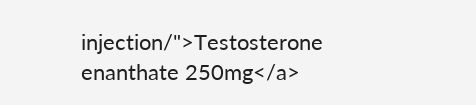injection/">Testosterone enanthate 250mg</a>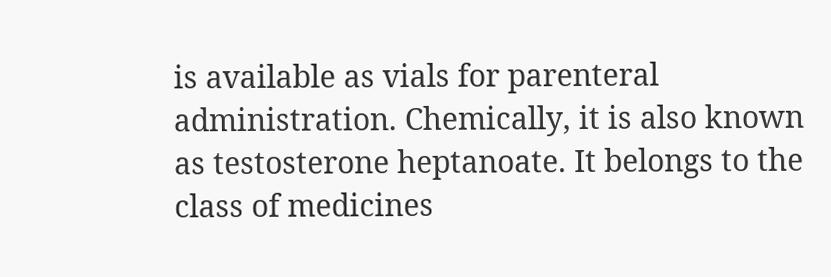is available as vials for parenteral administration. Chemically, it is also known as testosterone heptanoate. It belongs to the class of medicines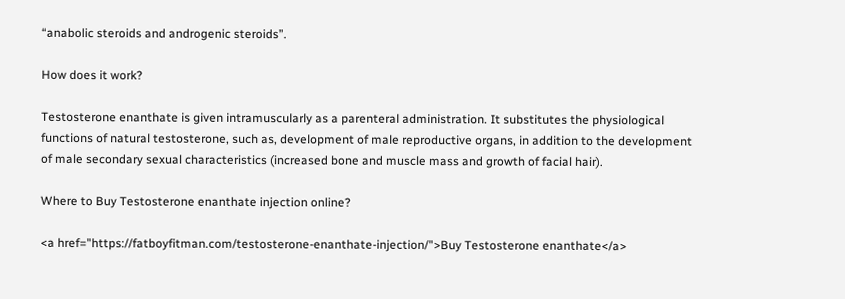“anabolic steroids and androgenic steroids”.

How does it work?

Testosterone enanthate is given intramuscularly as a parenteral administration. It substitutes the physiological functions of natural testosterone, such as, development of male reproductive organs, in addition to the development of male secondary sexual characteristics (increased bone and muscle mass and growth of facial hair).

Where to Buy Testosterone enanthate injection online?

<a href="https://fatboyfitman.com/testosterone-enanthate-injection/">Buy Testosterone enanthate</a>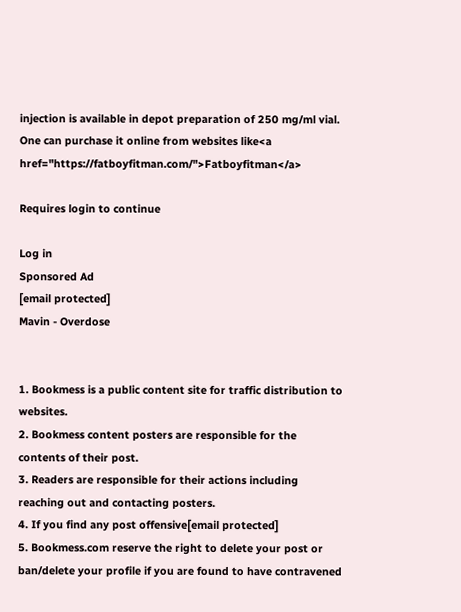injection is available in depot preparation of 250 mg/ml vial. One can purchase it online from websites like<a href="https://fatboyfitman.com/">Fatboyfitman</a>

Requires login to continue

Log in
Sponsored Ad
[email protected]
Mavin - Overdose


1. Bookmess is a public content site for traffic distribution to websites.
2. Bookmess content posters are responsible for the contents of their post.
3. Readers are responsible for their actions including reaching out and contacting posters.
4. If you find any post offensive[email protected]
5. Bookmess.com reserve the right to delete your post or ban/delete your profile if you are found to have contravened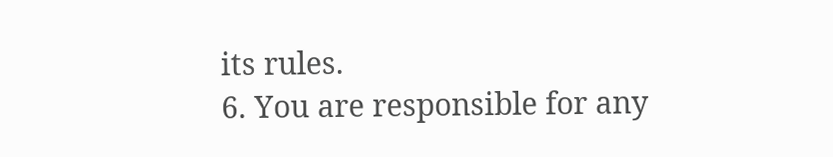its rules.
6. You are responsible for any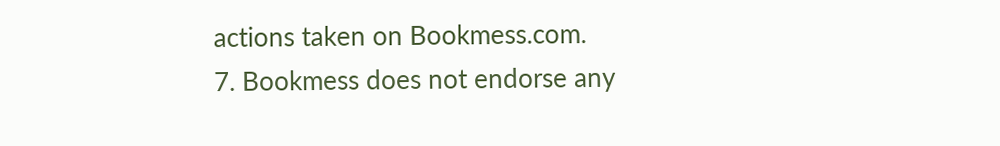actions taken on Bookmess.com.
7. Bookmess does not endorse any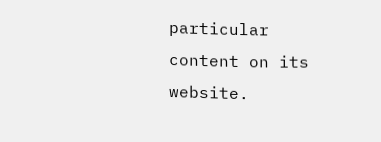particular content on its website.